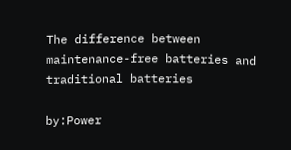The difference between maintenance-free batteries and traditional batteries

by:Power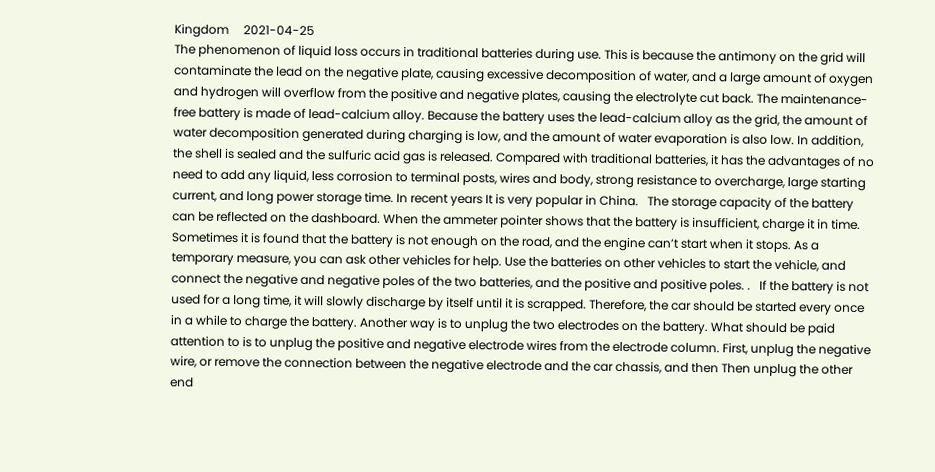Kingdom     2021-04-25
The phenomenon of liquid loss occurs in traditional batteries during use. This is because the antimony on the grid will contaminate the lead on the negative plate, causing excessive decomposition of water, and a large amount of oxygen and hydrogen will overflow from the positive and negative plates, causing the electrolyte cut back. The maintenance-free battery is made of lead-calcium alloy. Because the battery uses the lead-calcium alloy as the grid, the amount of water decomposition generated during charging is low, and the amount of water evaporation is also low. In addition, the shell is sealed and the sulfuric acid gas is released. Compared with traditional batteries, it has the advantages of no need to add any liquid, less corrosion to terminal posts, wires and body, strong resistance to overcharge, large starting current, and long power storage time. In recent years It is very popular in China.   The storage capacity of the battery can be reflected on the dashboard. When the ammeter pointer shows that the battery is insufficient, charge it in time. Sometimes it is found that the battery is not enough on the road, and the engine can’t start when it stops. As a temporary measure, you can ask other vehicles for help. Use the batteries on other vehicles to start the vehicle, and connect the negative and negative poles of the two batteries, and the positive and positive poles. .   If the battery is not used for a long time, it will slowly discharge by itself until it is scrapped. Therefore, the car should be started every once in a while to charge the battery. Another way is to unplug the two electrodes on the battery. What should be paid attention to is to unplug the positive and negative electrode wires from the electrode column. First, unplug the negative wire, or remove the connection between the negative electrode and the car chassis, and then Then unplug the other end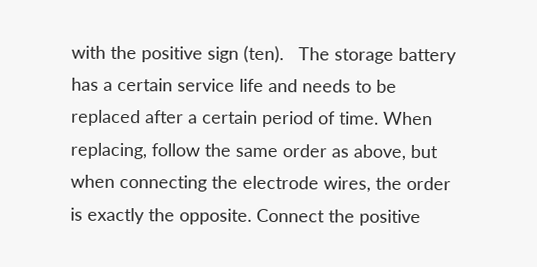with the positive sign (ten).   The storage battery has a certain service life and needs to be replaced after a certain period of time. When replacing, follow the same order as above, but when connecting the electrode wires, the order is exactly the opposite. Connect the positive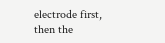electrode first, then the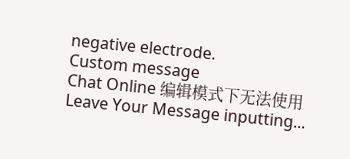negative electrode.
Custom message
Chat Online 编辑模式下无法使用
Leave Your Message inputting...